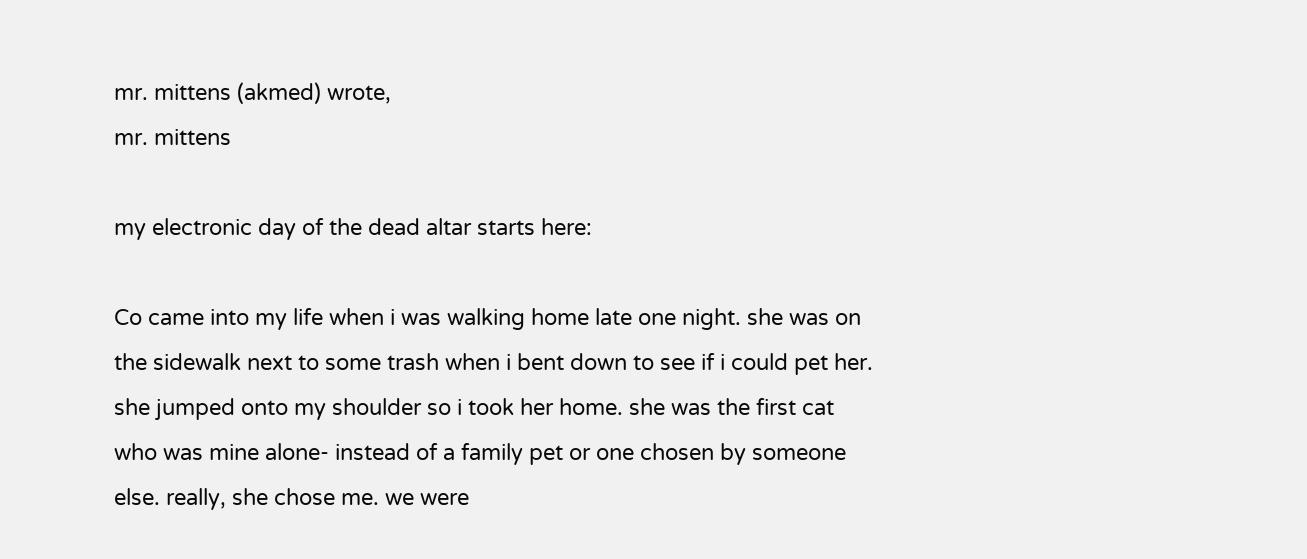mr. mittens (akmed) wrote,
mr. mittens

my electronic day of the dead altar starts here:

Co came into my life when i was walking home late one night. she was on the sidewalk next to some trash when i bent down to see if i could pet her. she jumped onto my shoulder so i took her home. she was the first cat who was mine alone- instead of a family pet or one chosen by someone else. really, she chose me. we were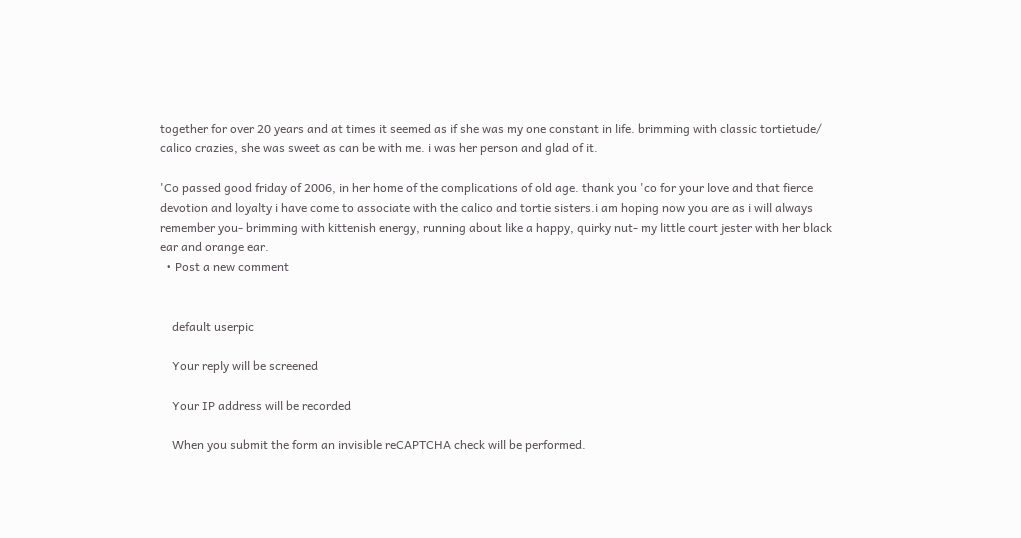together for over 20 years and at times it seemed as if she was my one constant in life. brimming with classic tortietude/ calico crazies, she was sweet as can be with me. i was her person and glad of it.

'Co passed good friday of 2006, in her home of the complications of old age. thank you 'co for your love and that fierce devotion and loyalty i have come to associate with the calico and tortie sisters.i am hoping now you are as i will always remember you- brimming with kittenish energy, running about like a happy, quirky nut- my little court jester with her black ear and orange ear.
  • Post a new comment


    default userpic

    Your reply will be screened

    Your IP address will be recorded

    When you submit the form an invisible reCAPTCHA check will be performed.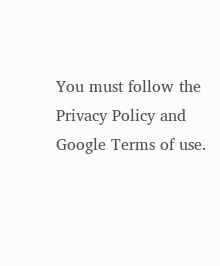You must follow the Privacy Policy and Google Terms of use.